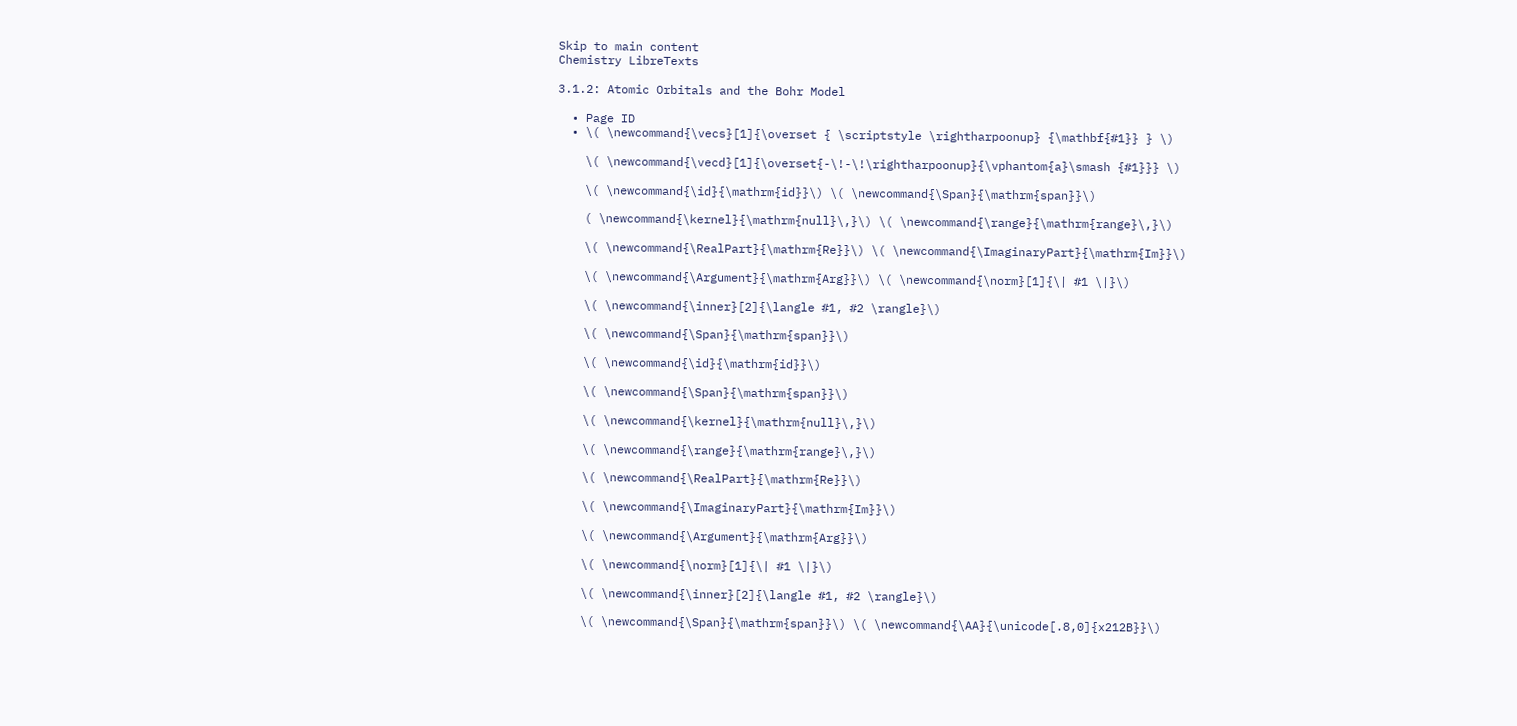Skip to main content
Chemistry LibreTexts

3.1.2: Atomic Orbitals and the Bohr Model

  • Page ID
  • \( \newcommand{\vecs}[1]{\overset { \scriptstyle \rightharpoonup} {\mathbf{#1}} } \)

    \( \newcommand{\vecd}[1]{\overset{-\!-\!\rightharpoonup}{\vphantom{a}\smash {#1}}} \)

    \( \newcommand{\id}{\mathrm{id}}\) \( \newcommand{\Span}{\mathrm{span}}\)

    ( \newcommand{\kernel}{\mathrm{null}\,}\) \( \newcommand{\range}{\mathrm{range}\,}\)

    \( \newcommand{\RealPart}{\mathrm{Re}}\) \( \newcommand{\ImaginaryPart}{\mathrm{Im}}\)

    \( \newcommand{\Argument}{\mathrm{Arg}}\) \( \newcommand{\norm}[1]{\| #1 \|}\)

    \( \newcommand{\inner}[2]{\langle #1, #2 \rangle}\)

    \( \newcommand{\Span}{\mathrm{span}}\)

    \( \newcommand{\id}{\mathrm{id}}\)

    \( \newcommand{\Span}{\mathrm{span}}\)

    \( \newcommand{\kernel}{\mathrm{null}\,}\)

    \( \newcommand{\range}{\mathrm{range}\,}\)

    \( \newcommand{\RealPart}{\mathrm{Re}}\)

    \( \newcommand{\ImaginaryPart}{\mathrm{Im}}\)

    \( \newcommand{\Argument}{\mathrm{Arg}}\)

    \( \newcommand{\norm}[1]{\| #1 \|}\)

    \( \newcommand{\inner}[2]{\langle #1, #2 \rangle}\)

    \( \newcommand{\Span}{\mathrm{span}}\) \( \newcommand{\AA}{\unicode[.8,0]{x212B}}\)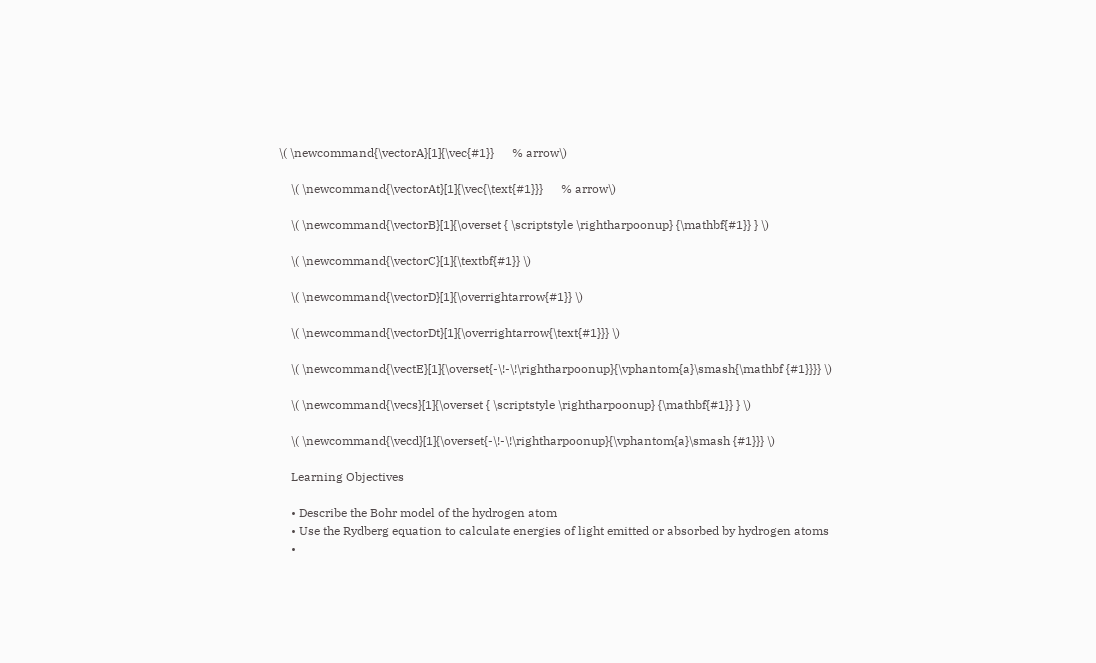\( \newcommand{\vectorA}[1]{\vec{#1}}      % arrow\)

    \( \newcommand{\vectorAt}[1]{\vec{\text{#1}}}      % arrow\)

    \( \newcommand{\vectorB}[1]{\overset { \scriptstyle \rightharpoonup} {\mathbf{#1}} } \)

    \( \newcommand{\vectorC}[1]{\textbf{#1}} \)

    \( \newcommand{\vectorD}[1]{\overrightarrow{#1}} \)

    \( \newcommand{\vectorDt}[1]{\overrightarrow{\text{#1}}} \)

    \( \newcommand{\vectE}[1]{\overset{-\!-\!\rightharpoonup}{\vphantom{a}\smash{\mathbf {#1}}}} \)

    \( \newcommand{\vecs}[1]{\overset { \scriptstyle \rightharpoonup} {\mathbf{#1}} } \)

    \( \newcommand{\vecd}[1]{\overset{-\!-\!\rightharpoonup}{\vphantom{a}\smash {#1}}} \)

    Learning Objectives

    • Describe the Bohr model of the hydrogen atom
    • Use the Rydberg equation to calculate energies of light emitted or absorbed by hydrogen atoms
    •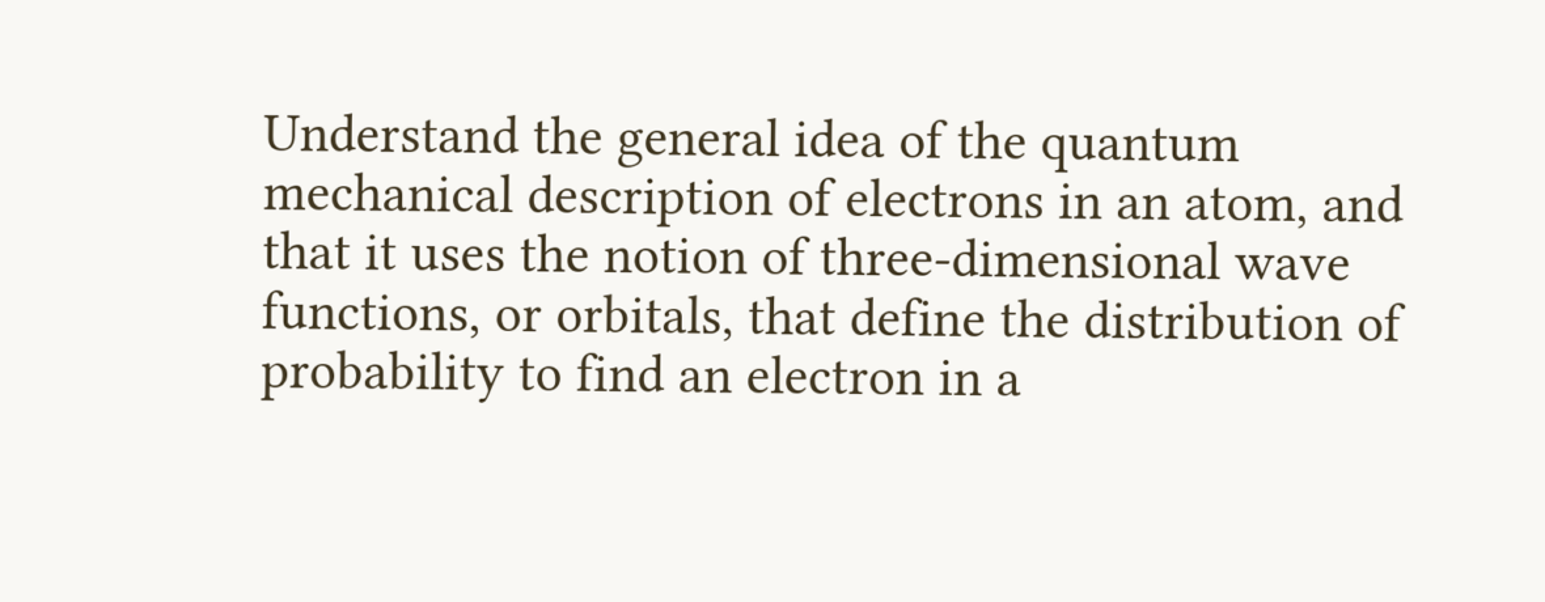Understand the general idea of the quantum mechanical description of electrons in an atom, and that it uses the notion of three-dimensional wave functions, or orbitals, that define the distribution of probability to find an electron in a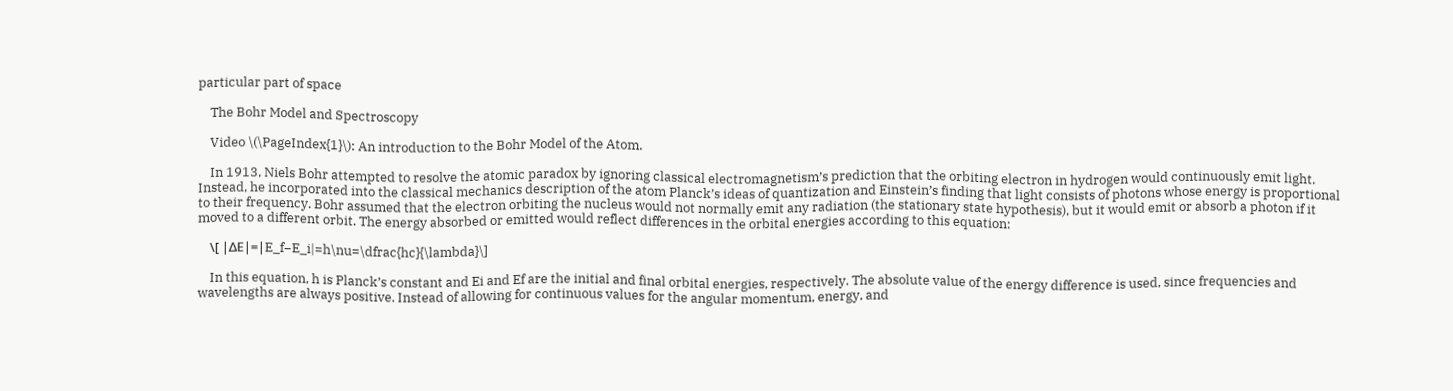particular part of space

    The Bohr Model and Spectroscopy

    Video \(\PageIndex{1}\): An introduction to the Bohr Model of the Atom.

    In 1913, Niels Bohr attempted to resolve the atomic paradox by ignoring classical electromagnetism’s prediction that the orbiting electron in hydrogen would continuously emit light. Instead, he incorporated into the classical mechanics description of the atom Planck’s ideas of quantization and Einstein’s finding that light consists of photons whose energy is proportional to their frequency. Bohr assumed that the electron orbiting the nucleus would not normally emit any radiation (the stationary state hypothesis), but it would emit or absorb a photon if it moved to a different orbit. The energy absorbed or emitted would reflect differences in the orbital energies according to this equation:

    \[ |ΔE|=|E_f−E_i|=h\nu=\dfrac{hc}{\lambda}\]

    In this equation, h is Planck’s constant and Ei and Ef are the initial and final orbital energies, respectively. The absolute value of the energy difference is used, since frequencies and wavelengths are always positive. Instead of allowing for continuous values for the angular momentum, energy, and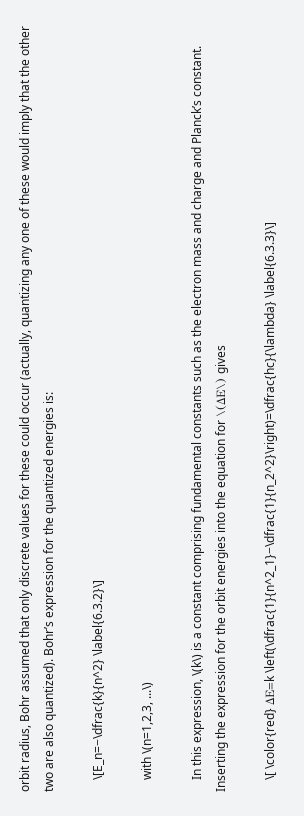orbit radius, Bohr assumed that only discrete values for these could occur (actually, quantizing any one of these would imply that the other two are also quantized). Bohr’s expression for the quantized energies is:

    \[E_n=−\dfrac{k}{n^2} \label{6.3.2}\]

    with \(n=1,2,3, ...\)

    In this expression, \(k\) is a constant comprising fundamental constants such as the electron mass and charge and Planck’s constant. Inserting the expression for the orbit energies into the equation for \(ΔE\) gives

    \[ \color{red} ΔE=k \left(\dfrac{1}{n^2_1}−\dfrac{1}{n_2^2}\right)=\dfrac{hc}{\lambda} \label{6.3.3}\]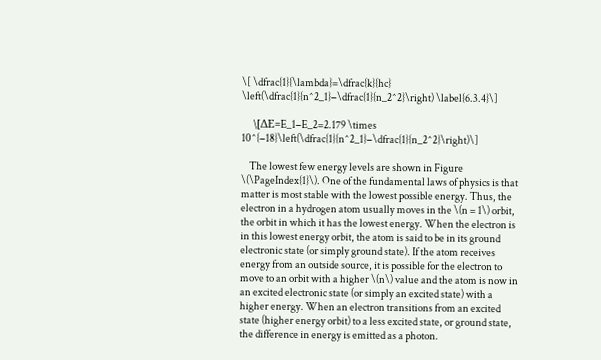\[ \dfrac{1}{\lambda}=\dfrac{k}{hc} \left(\dfrac{1}{n^2_1}−\dfrac{1}{n_2^2}\right) \label{6.3.4}\]

    \[ΔE=E_1−E_2=2.179 \times 10^{−18}\left(\dfrac{1}{n^2_1}−\dfrac{1}{n_2^2}\right)\]

    The lowest few energy levels are shown in Figure \(\PageIndex{1}\). One of the fundamental laws of physics is that matter is most stable with the lowest possible energy. Thus, the electron in a hydrogen atom usually moves in the \(n = 1\) orbit, the orbit in which it has the lowest energy. When the electron is in this lowest energy orbit, the atom is said to be in its ground electronic state (or simply ground state). If the atom receives energy from an outside source, it is possible for the electron to move to an orbit with a higher \(n\) value and the atom is now in an excited electronic state (or simply an excited state) with a higher energy. When an electron transitions from an excited state (higher energy orbit) to a less excited state, or ground state, the difference in energy is emitted as a photon.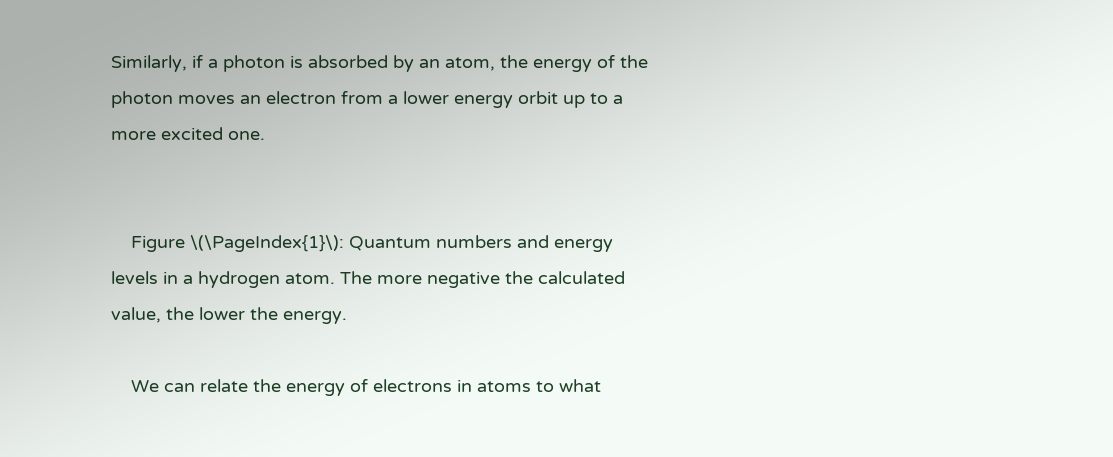Similarly, if a photon is absorbed by an atom, the energy of the photon moves an electron from a lower energy orbit up to a more excited one.


    Figure \(\PageIndex{1}\): Quantum numbers and energy levels in a hydrogen atom. The more negative the calculated value, the lower the energy.

    We can relate the energy of electrons in atoms to what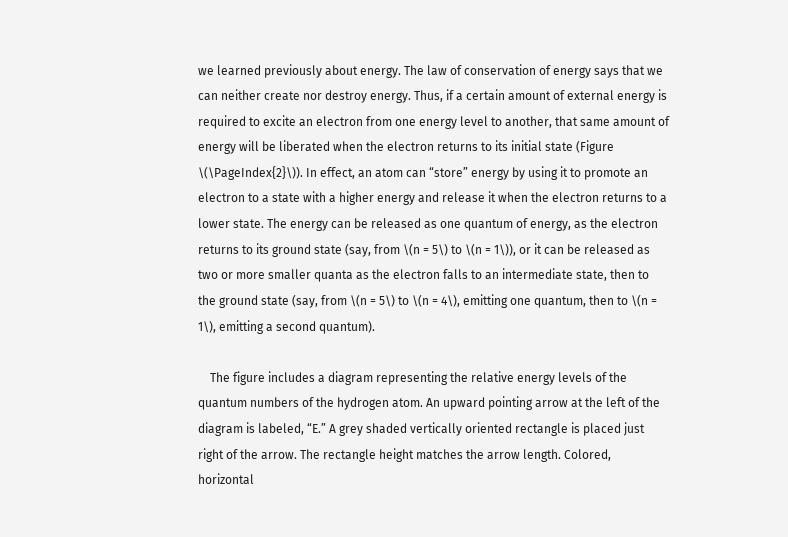we learned previously about energy. The law of conservation of energy says that we can neither create nor destroy energy. Thus, if a certain amount of external energy is required to excite an electron from one energy level to another, that same amount of energy will be liberated when the electron returns to its initial state (Figure \(\PageIndex{2}\)). In effect, an atom can “store” energy by using it to promote an electron to a state with a higher energy and release it when the electron returns to a lower state. The energy can be released as one quantum of energy, as the electron returns to its ground state (say, from \(n = 5\) to \(n = 1\)), or it can be released as two or more smaller quanta as the electron falls to an intermediate state, then to the ground state (say, from \(n = 5\) to \(n = 4\), emitting one quantum, then to \(n = 1\), emitting a second quantum).

    The figure includes a diagram representing the relative energy levels of the quantum numbers of the hydrogen atom. An upward pointing arrow at the left of the diagram is labeled, “E.” A grey shaded vertically oriented rectangle is placed just right of the arrow. The rectangle height matches the arrow length. Colored, horizontal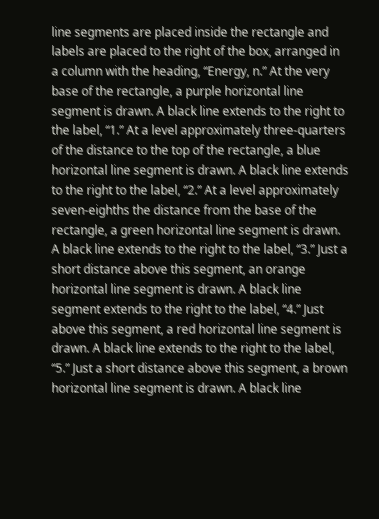line segments are placed inside the rectangle and labels are placed to the right of the box, arranged in a column with the heading, “Energy, n.” At the very base of the rectangle, a purple horizontal line segment is drawn. A black line extends to the right to the label, “1.” At a level approximately three-quarters of the distance to the top of the rectangle, a blue horizontal line segment is drawn. A black line extends to the right to the label, “2.” At a level approximately seven-eighths the distance from the base of the rectangle, a green horizontal line segment is drawn. A black line extends to the right to the label, “3.” Just a short distance above this segment, an orange horizontal line segment is drawn. A black line segment extends to the right to the label, “4.” Just above this segment, a red horizontal line segment is drawn. A black line extends to the right to the label, “5.” Just a short distance above this segment, a brown horizontal line segment is drawn. A black line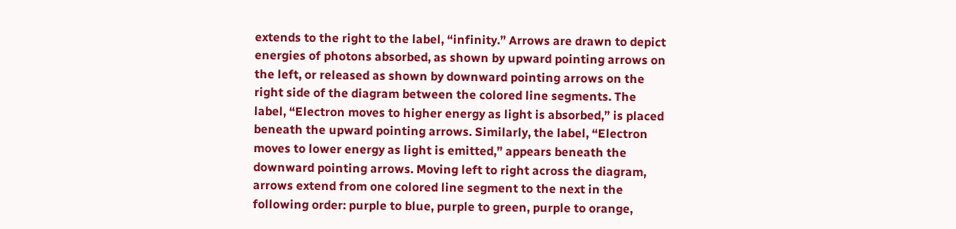extends to the right to the label, “infinity.” Arrows are drawn to depict energies of photons absorbed, as shown by upward pointing arrows on the left, or released as shown by downward pointing arrows on the right side of the diagram between the colored line segments. The label, “Electron moves to higher energy as light is absorbed,” is placed beneath the upward pointing arrows. Similarly, the label, “Electron moves to lower energy as light is emitted,” appears beneath the downward pointing arrows. Moving left to right across the diagram, arrows extend from one colored line segment to the next in the following order: purple to blue, purple to green, purple to orange,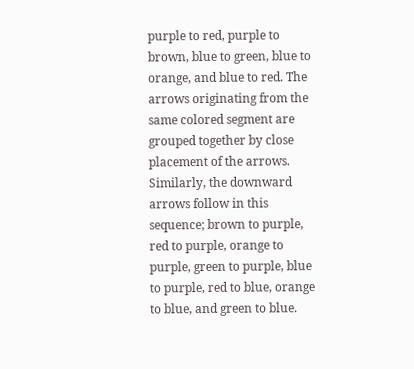purple to red, purple to brown, blue to green, blue to orange, and blue to red. The arrows originating from the same colored segment are grouped together by close placement of the arrows. Similarly, the downward arrows follow in this sequence; brown to purple, red to purple, orange to purple, green to purple, blue to purple, red to blue, orange to blue, and green to blue.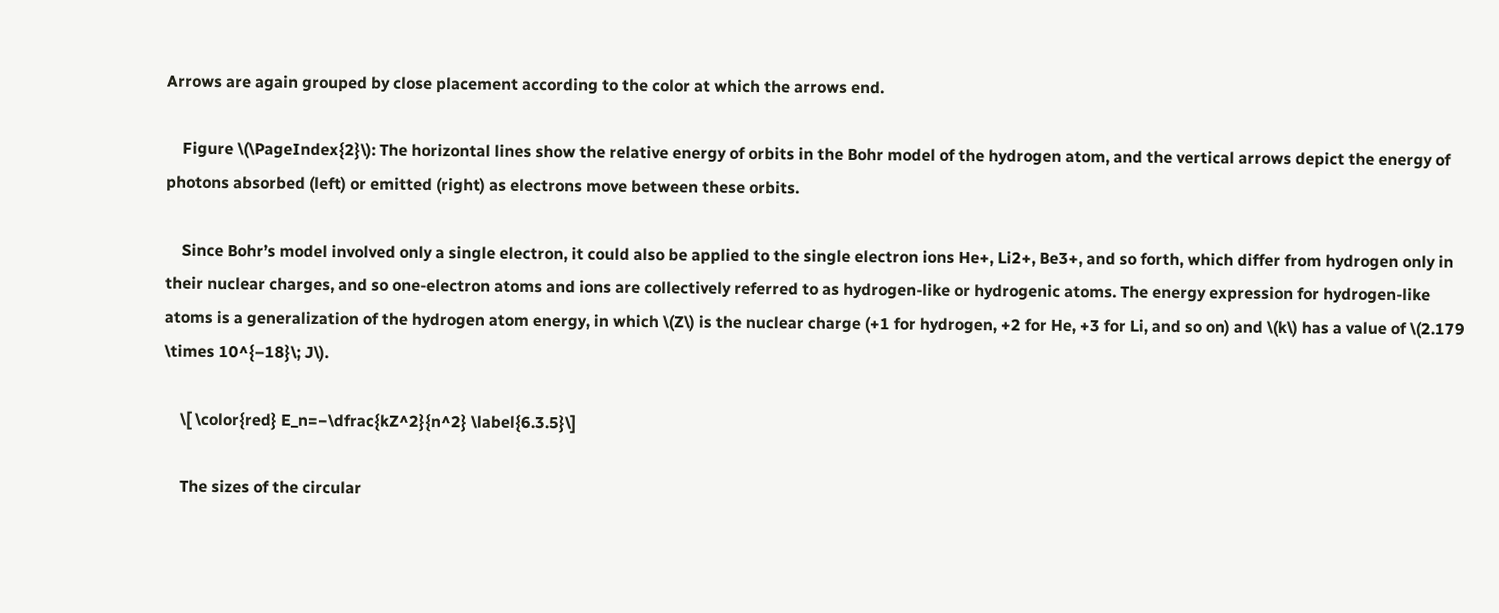Arrows are again grouped by close placement according to the color at which the arrows end.

    Figure \(\PageIndex{2}\): The horizontal lines show the relative energy of orbits in the Bohr model of the hydrogen atom, and the vertical arrows depict the energy of photons absorbed (left) or emitted (right) as electrons move between these orbits.

    Since Bohr’s model involved only a single electron, it could also be applied to the single electron ions He+, Li2+, Be3+, and so forth, which differ from hydrogen only in their nuclear charges, and so one-electron atoms and ions are collectively referred to as hydrogen-like or hydrogenic atoms. The energy expression for hydrogen-like atoms is a generalization of the hydrogen atom energy, in which \(Z\) is the nuclear charge (+1 for hydrogen, +2 for He, +3 for Li, and so on) and \(k\) has a value of \(2.179 \times 10^{–18}\; J\).

    \[ \color{red} E_n=−\dfrac{kZ^2}{n^2} \label{6.3.5}\]

    The sizes of the circular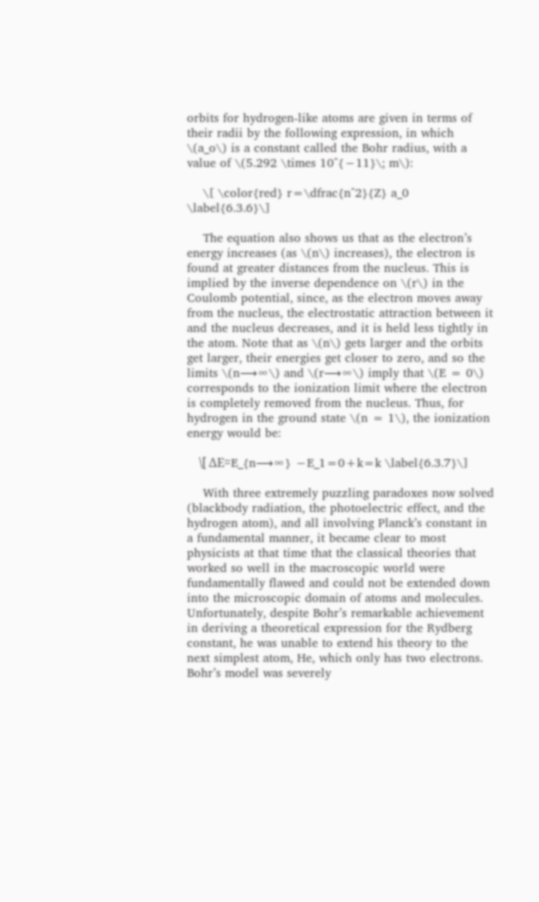orbits for hydrogen-like atoms are given in terms of their radii by the following expression, in which \(a_o\) is a constant called the Bohr radius, with a value of \(5.292 \times 10^{−11}\; m\):

    \[ \color{red} r=\dfrac{n^2}{Z} a_0 \label{6.3.6}\]

    The equation also shows us that as the electron’s energy increases (as \(n\) increases), the electron is found at greater distances from the nucleus. This is implied by the inverse dependence on \(r\) in the Coulomb potential, since, as the electron moves away from the nucleus, the electrostatic attraction between it and the nucleus decreases, and it is held less tightly in the atom. Note that as \(n\) gets larger and the orbits get larger, their energies get closer to zero, and so the limits \(n⟶∞\) and \(r⟶∞\) imply that \(E = 0\) corresponds to the ionization limit where the electron is completely removed from the nucleus. Thus, for hydrogen in the ground state \(n = 1\), the ionization energy would be:

    \[ ΔE=E_{n⟶∞} −E_1=0+k=k \label{6.3.7}\]

    With three extremely puzzling paradoxes now solved (blackbody radiation, the photoelectric effect, and the hydrogen atom), and all involving Planck’s constant in a fundamental manner, it became clear to most physicists at that time that the classical theories that worked so well in the macroscopic world were fundamentally flawed and could not be extended down into the microscopic domain of atoms and molecules. Unfortunately, despite Bohr’s remarkable achievement in deriving a theoretical expression for the Rydberg constant, he was unable to extend his theory to the next simplest atom, He, which only has two electrons. Bohr’s model was severely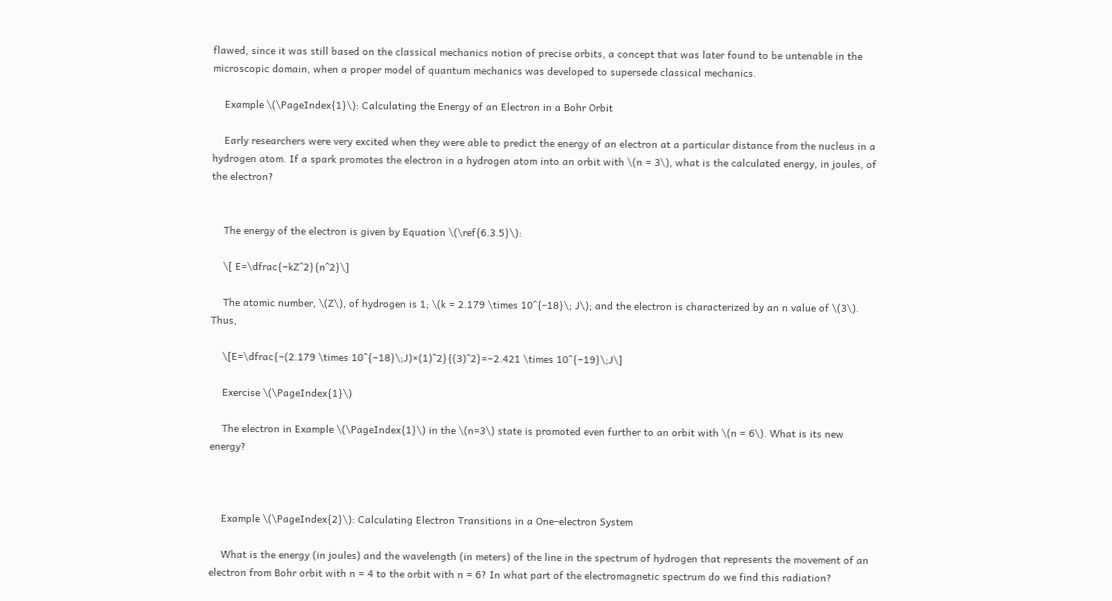flawed, since it was still based on the classical mechanics notion of precise orbits, a concept that was later found to be untenable in the microscopic domain, when a proper model of quantum mechanics was developed to supersede classical mechanics.

    Example \(\PageIndex{1}\): Calculating the Energy of an Electron in a Bohr Orbit

    Early researchers were very excited when they were able to predict the energy of an electron at a particular distance from the nucleus in a hydrogen atom. If a spark promotes the electron in a hydrogen atom into an orbit with \(n = 3\), what is the calculated energy, in joules, of the electron?


    The energy of the electron is given by Equation \(\ref{6.3.5}\):

    \[ E=\dfrac{−kZ^2}{n^2}\]

    The atomic number, \(Z\), of hydrogen is 1; \(k = 2.179 \times 10^{–18}\; J\); and the electron is characterized by an n value of \(3\). Thus,

    \[E=\dfrac{−(2.179 \times 10^{−18}\;J)×(1)^2}{(3)^2}=−2.421 \times 10^{−19}\;J\]

    Exercise \(\PageIndex{1}\)

    The electron in Example \(\PageIndex{1}\) in the \(n=3\) state is promoted even further to an orbit with \(n = 6\). What is its new energy?



    Example \(\PageIndex{2}\): Calculating Electron Transitions in a One–electron System

    What is the energy (in joules) and the wavelength (in meters) of the line in the spectrum of hydrogen that represents the movement of an electron from Bohr orbit with n = 4 to the orbit with n = 6? In what part of the electromagnetic spectrum do we find this radiation?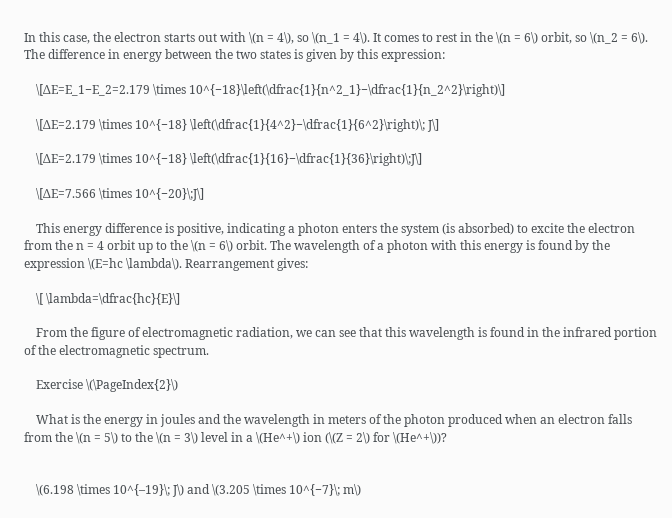In this case, the electron starts out with \(n = 4\), so \(n_1 = 4\). It comes to rest in the \(n = 6\) orbit, so \(n_2 = 6\). The difference in energy between the two states is given by this expression:

    \[ΔE=E_1−E_2=2.179 \times 10^{−18}\left(\dfrac{1}{n^2_1}−\dfrac{1}{n_2^2}\right)\]

    \[ΔE=2.179 \times 10^{−18} \left(\dfrac{1}{4^2}−\dfrac{1}{6^2}\right)\; J\]

    \[ΔE=2.179 \times 10^{−18} \left(\dfrac{1}{16}−\dfrac{1}{36}\right)\;J\]

    \[ΔE=7.566 \times 10^{−20}\;J\]

    This energy difference is positive, indicating a photon enters the system (is absorbed) to excite the electron from the n = 4 orbit up to the \(n = 6\) orbit. The wavelength of a photon with this energy is found by the expression \(E=hc \lambda\). Rearrangement gives:

    \[ \lambda=\dfrac{hc}{E}\]

    From the figure of electromagnetic radiation, we can see that this wavelength is found in the infrared portion of the electromagnetic spectrum.

    Exercise \(\PageIndex{2}\)

    What is the energy in joules and the wavelength in meters of the photon produced when an electron falls from the \(n = 5\) to the \(n = 3\) level in a \(He^+\) ion (\(Z = 2\) for \(He^+\))?


    \(6.198 \times 10^{–19}\; J\) and \(3.205 \times 10^{−7}\; m\)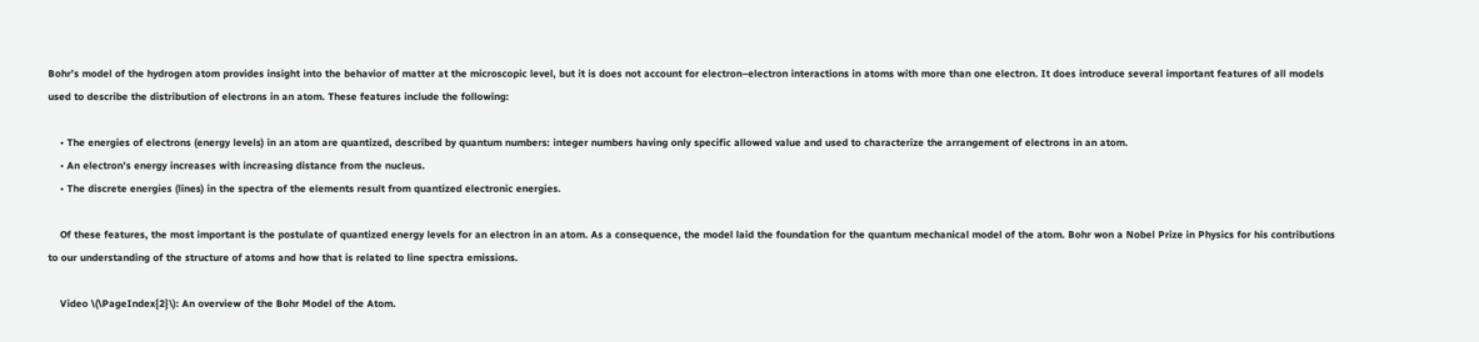Bohr’s model of the hydrogen atom provides insight into the behavior of matter at the microscopic level, but it is does not account for electron–electron interactions in atoms with more than one electron. It does introduce several important features of all models used to describe the distribution of electrons in an atom. These features include the following:

    • The energies of electrons (energy levels) in an atom are quantized, described by quantum numbers: integer numbers having only specific allowed value and used to characterize the arrangement of electrons in an atom.
    • An electron’s energy increases with increasing distance from the nucleus.
    • The discrete energies (lines) in the spectra of the elements result from quantized electronic energies.

    Of these features, the most important is the postulate of quantized energy levels for an electron in an atom. As a consequence, the model laid the foundation for the quantum mechanical model of the atom. Bohr won a Nobel Prize in Physics for his contributions to our understanding of the structure of atoms and how that is related to line spectra emissions.

    Video \(\PageIndex{2}\): An overview of the Bohr Model of the Atom.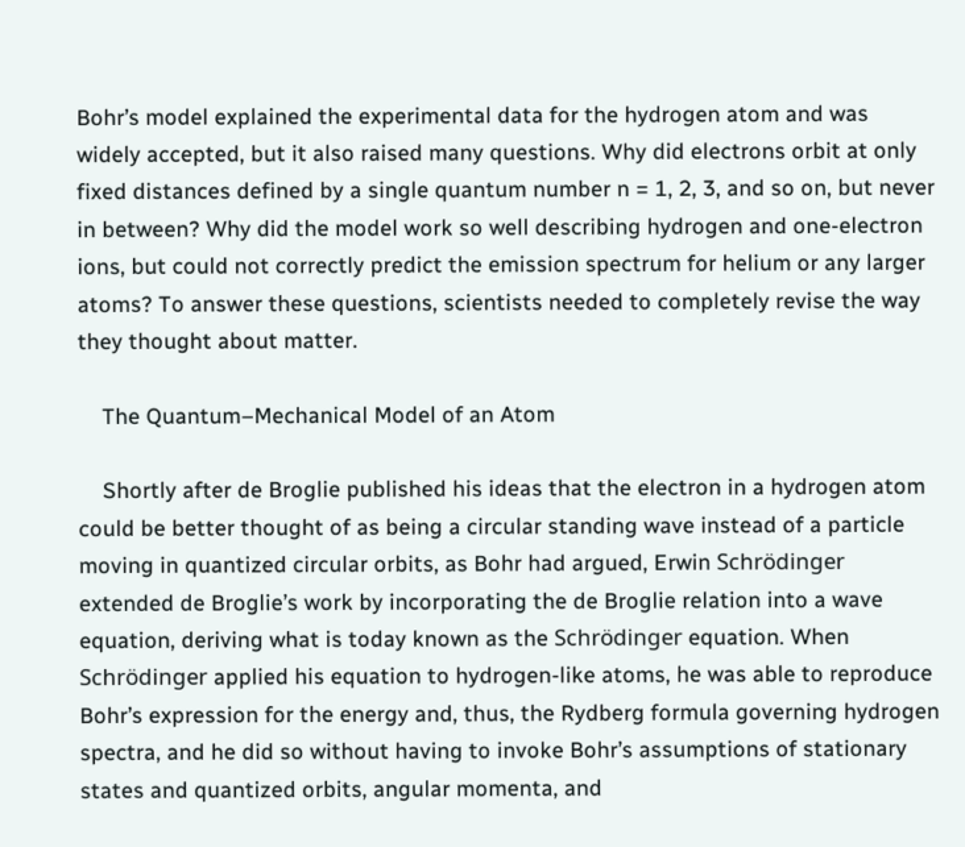Bohr’s model explained the experimental data for the hydrogen atom and was widely accepted, but it also raised many questions. Why did electrons orbit at only fixed distances defined by a single quantum number n = 1, 2, 3, and so on, but never in between? Why did the model work so well describing hydrogen and one-electron ions, but could not correctly predict the emission spectrum for helium or any larger atoms? To answer these questions, scientists needed to completely revise the way they thought about matter.

    The Quantum–Mechanical Model of an Atom

    Shortly after de Broglie published his ideas that the electron in a hydrogen atom could be better thought of as being a circular standing wave instead of a particle moving in quantized circular orbits, as Bohr had argued, Erwin Schrödinger extended de Broglie’s work by incorporating the de Broglie relation into a wave equation, deriving what is today known as the Schrödinger equation. When Schrödinger applied his equation to hydrogen-like atoms, he was able to reproduce Bohr’s expression for the energy and, thus, the Rydberg formula governing hydrogen spectra, and he did so without having to invoke Bohr’s assumptions of stationary states and quantized orbits, angular momenta, and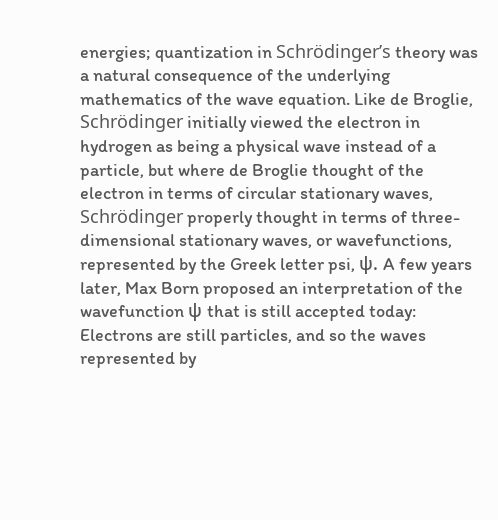energies; quantization in Schrödinger’s theory was a natural consequence of the underlying mathematics of the wave equation. Like de Broglie, Schrödinger initially viewed the electron in hydrogen as being a physical wave instead of a particle, but where de Broglie thought of the electron in terms of circular stationary waves, Schrödinger properly thought in terms of three-dimensional stationary waves, or wavefunctions, represented by the Greek letter psi, ψ. A few years later, Max Born proposed an interpretation of the wavefunction ψ that is still accepted today: Electrons are still particles, and so the waves represented by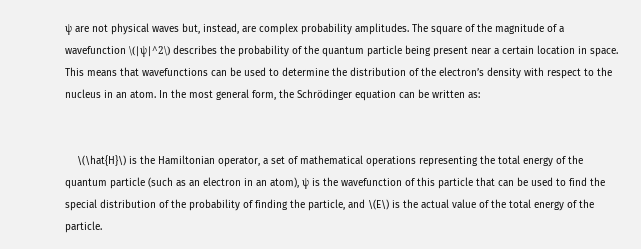ψ are not physical waves but, instead, are complex probability amplitudes. The square of the magnitude of a wavefunction \(∣ψ∣^2\) describes the probability of the quantum particle being present near a certain location in space. This means that wavefunctions can be used to determine the distribution of the electron’s density with respect to the nucleus in an atom. In the most general form, the Schrödinger equation can be written as:


    \(\hat{H}\) is the Hamiltonian operator, a set of mathematical operations representing the total energy of the quantum particle (such as an electron in an atom), ψ is the wavefunction of this particle that can be used to find the special distribution of the probability of finding the particle, and \(E\) is the actual value of the total energy of the particle.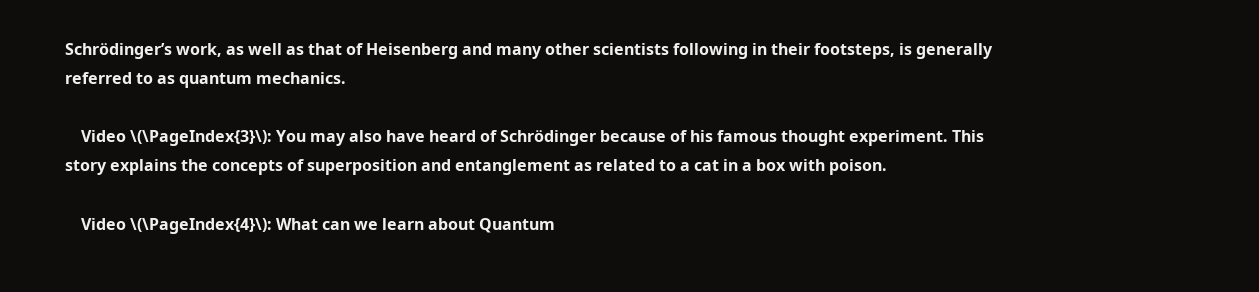Schrödinger’s work, as well as that of Heisenberg and many other scientists following in their footsteps, is generally referred to as quantum mechanics.

    Video \(\PageIndex{3}\): You may also have heard of Schrödinger because of his famous thought experiment. This story explains the concepts of superposition and entanglement as related to a cat in a box with poison.

    Video \(\PageIndex{4}\): What can we learn about Quantum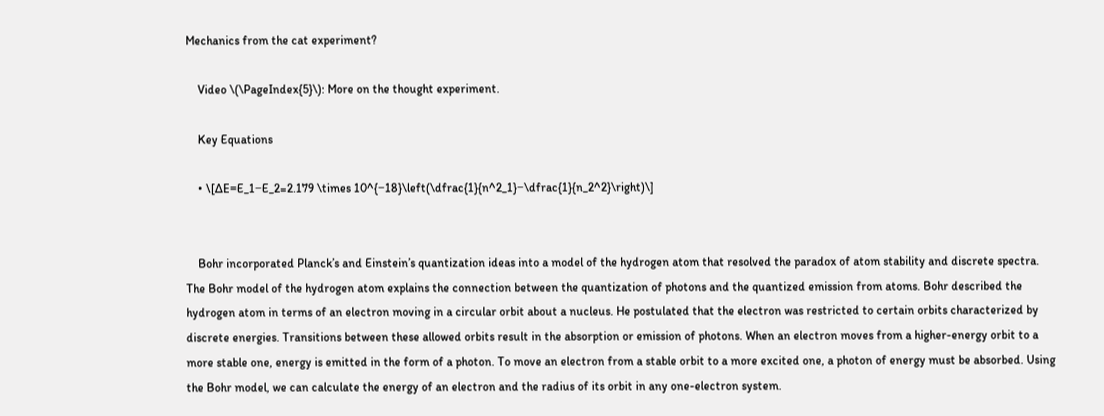Mechanics from the cat experiment?

    Video \(\PageIndex{5}\): More on the thought experiment.

    Key Equations

    • \[ΔE=E_1−E_2=2.179 \times 10^{−18}\left(\dfrac{1}{n^2_1}−\dfrac{1}{n_2^2}\right)\]


    Bohr incorporated Planck’s and Einstein’s quantization ideas into a model of the hydrogen atom that resolved the paradox of atom stability and discrete spectra. The Bohr model of the hydrogen atom explains the connection between the quantization of photons and the quantized emission from atoms. Bohr described the hydrogen atom in terms of an electron moving in a circular orbit about a nucleus. He postulated that the electron was restricted to certain orbits characterized by discrete energies. Transitions between these allowed orbits result in the absorption or emission of photons. When an electron moves from a higher-energy orbit to a more stable one, energy is emitted in the form of a photon. To move an electron from a stable orbit to a more excited one, a photon of energy must be absorbed. Using the Bohr model, we can calculate the energy of an electron and the radius of its orbit in any one-electron system.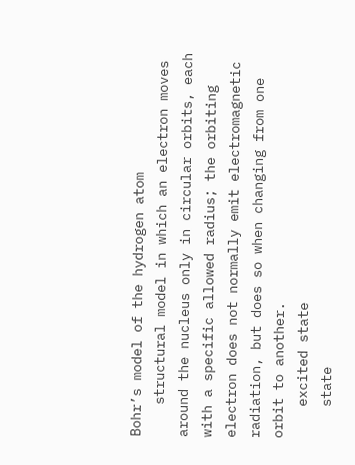Bohr’s model of the hydrogen atom
    structural model in which an electron moves around the nucleus only in circular orbits, each with a specific allowed radius; the orbiting electron does not normally emit electromagnetic radiation, but does so when changing from one orbit to another.
    excited state
    state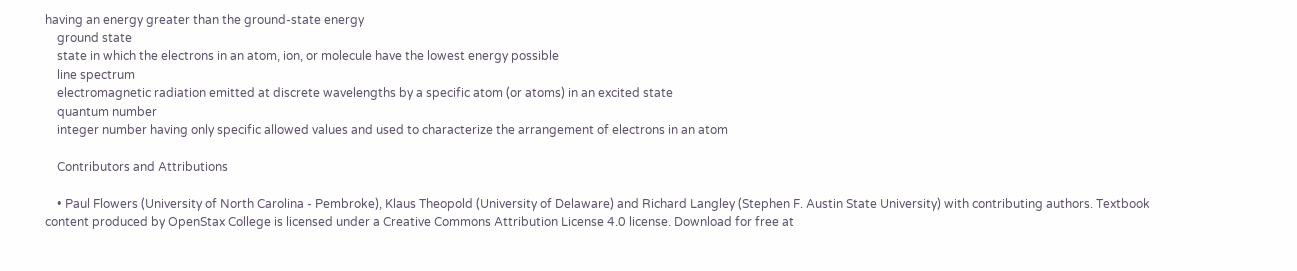having an energy greater than the ground-state energy
    ground state
    state in which the electrons in an atom, ion, or molecule have the lowest energy possible
    line spectrum
    electromagnetic radiation emitted at discrete wavelengths by a specific atom (or atoms) in an excited state
    quantum number
    integer number having only specific allowed values and used to characterize the arrangement of electrons in an atom

    Contributors and Attributions

    • Paul Flowers (University of North Carolina - Pembroke), Klaus Theopold (University of Delaware) and Richard Langley (Stephen F. Austin State University) with contributing authors. Textbook content produced by OpenStax College is licensed under a Creative Commons Attribution License 4.0 license. Download for free at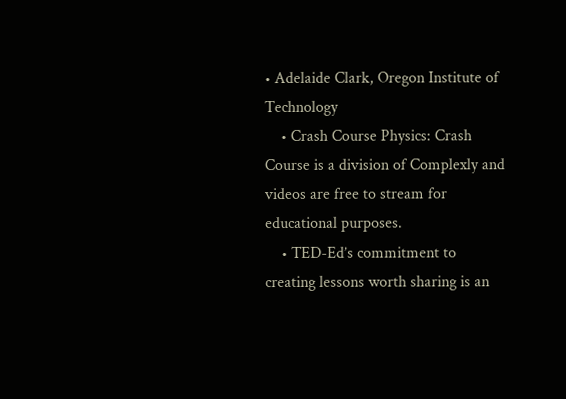• Adelaide Clark, Oregon Institute of Technology
    • Crash Course Physics: Crash Course is a division of Complexly and videos are free to stream for educational purposes.
    • TED-Ed’s commitment to creating lessons worth sharing is an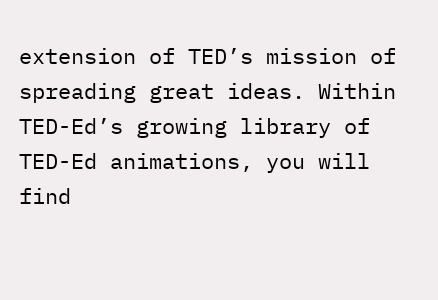extension of TED’s mission of spreading great ideas. Within TED-Ed’s growing library of TED-Ed animations, you will find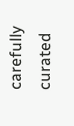carefully curated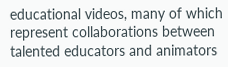educational videos, many of which represent collaborations between talented educators and animators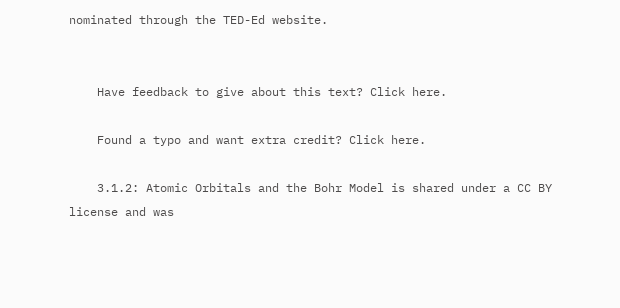nominated through the TED-Ed website.


    Have feedback to give about this text? Click here.

    Found a typo and want extra credit? Click here.

    3.1.2: Atomic Orbitals and the Bohr Model is shared under a CC BY license and was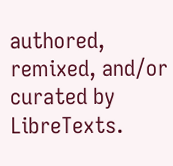authored, remixed, and/or curated by LibreTexts.